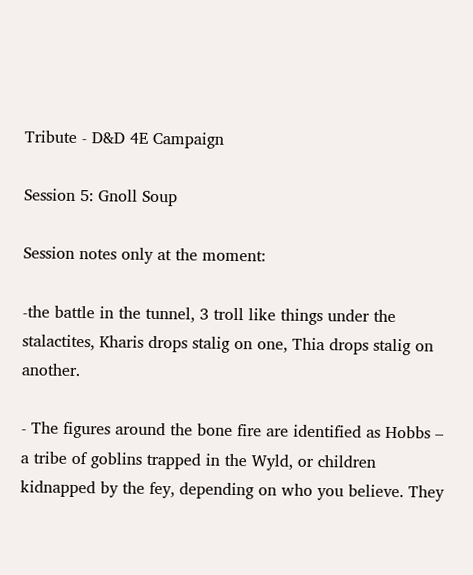Tribute - D&D 4E Campaign

Session 5: Gnoll Soup

Session notes only at the moment:

-the battle in the tunnel, 3 troll like things under the stalactites, Kharis drops stalig on one, Thia drops stalig on another.

- The figures around the bone fire are identified as Hobbs – a tribe of goblins trapped in the Wyld, or children kidnapped by the fey, depending on who you believe. They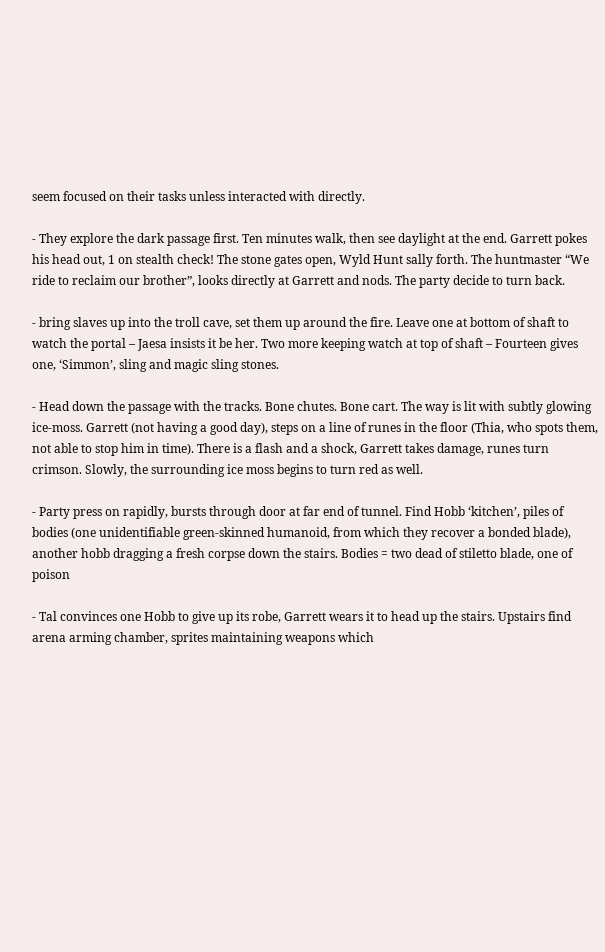seem focused on their tasks unless interacted with directly.

- They explore the dark passage first. Ten minutes walk, then see daylight at the end. Garrett pokes his head out, 1 on stealth check! The stone gates open, Wyld Hunt sally forth. The huntmaster “We ride to reclaim our brother”, looks directly at Garrett and nods. The party decide to turn back.

- bring slaves up into the troll cave, set them up around the fire. Leave one at bottom of shaft to watch the portal – Jaesa insists it be her. Two more keeping watch at top of shaft – Fourteen gives one, ‘Simmon’, sling and magic sling stones.

- Head down the passage with the tracks. Bone chutes. Bone cart. The way is lit with subtly glowing ice-moss. Garrett (not having a good day), steps on a line of runes in the floor (Thia, who spots them, not able to stop him in time). There is a flash and a shock, Garrett takes damage, runes turn crimson. Slowly, the surrounding ice moss begins to turn red as well.

- Party press on rapidly, bursts through door at far end of tunnel. Find Hobb ‘kitchen’, piles of bodies (one unidentifiable green-skinned humanoid, from which they recover a bonded blade), another hobb dragging a fresh corpse down the stairs. Bodies = two dead of stiletto blade, one of poison

- Tal convinces one Hobb to give up its robe, Garrett wears it to head up the stairs. Upstairs find arena arming chamber, sprites maintaining weapons which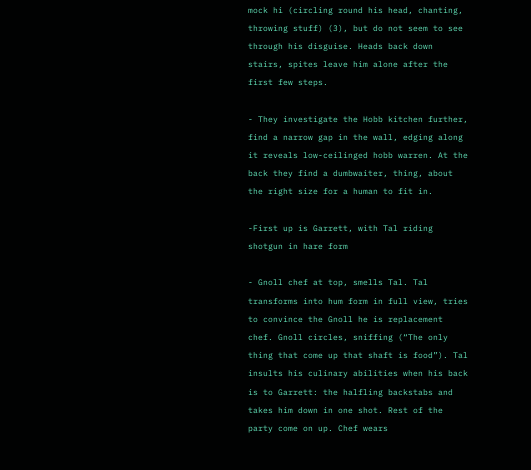mock hi (circling round his head, chanting, throwing stuff) (3), but do not seem to see through his disguise. Heads back down stairs, spites leave him alone after the first few steps.

- They investigate the Hobb kitchen further, find a narrow gap in the wall, edging along it reveals low-ceilinged hobb warren. At the back they find a dumbwaiter, thing, about the right size for a human to fit in.

-First up is Garrett, with Tal riding shotgun in hare form

- Gnoll chef at top, smells Tal. Tal transforms into hum form in full view, tries to convince the Gnoll he is replacement chef. Gnoll circles, sniffing (“The only thing that come up that shaft is food”). Tal insults his culinary abilities when his back is to Garrett: the halfling backstabs and takes him down in one shot. Rest of the party come on up. Chef wears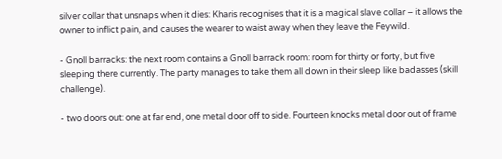silver collar that unsnaps when it dies: Kharis recognises that it is a magical slave collar – it allows the owner to inflict pain, and causes the wearer to waist away when they leave the Feywild.

- Gnoll barracks: the next room contains a Gnoll barrack room: room for thirty or forty, but five sleeping there currently. The party manages to take them all down in their sleep like badasses (skill challenge).

- two doors out: one at far end, one metal door off to side. Fourteen knocks metal door out of frame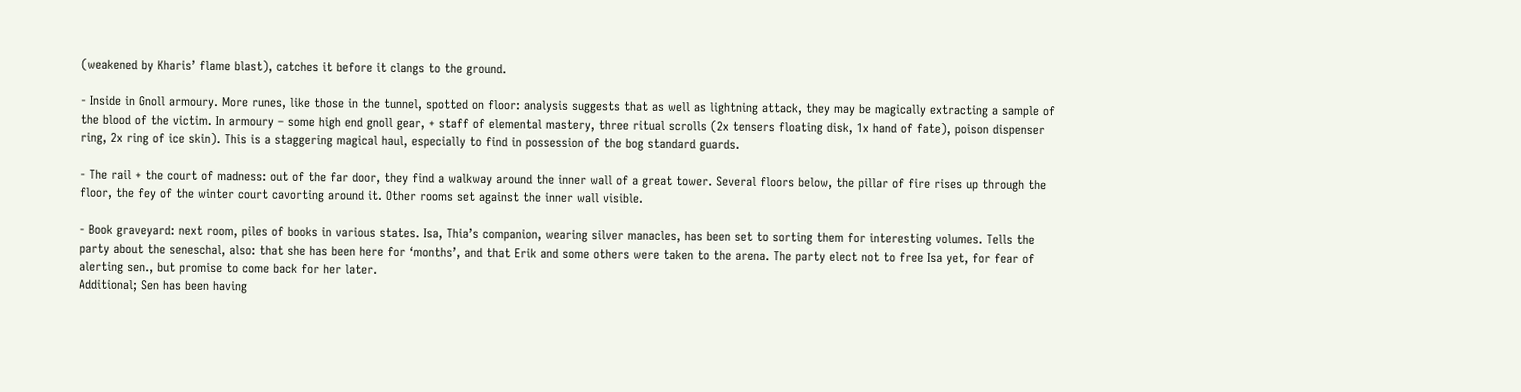(weakened by Kharis’ flame blast), catches it before it clangs to the ground.

- Inside in Gnoll armoury. More runes, like those in the tunnel, spotted on floor: analysis suggests that as well as lightning attack, they may be magically extracting a sample of the blood of the victim. In armoury – some high end gnoll gear, + staff of elemental mastery, three ritual scrolls (2x tensers floating disk, 1x hand of fate), poison dispenser ring, 2x ring of ice skin). This is a staggering magical haul, especially to find in possession of the bog standard guards.

- The rail + the court of madness: out of the far door, they find a walkway around the inner wall of a great tower. Several floors below, the pillar of fire rises up through the floor, the fey of the winter court cavorting around it. Other rooms set against the inner wall visible.

- Book graveyard: next room, piles of books in various states. Isa, Thia’s companion, wearing silver manacles, has been set to sorting them for interesting volumes. Tells the party about the seneschal, also: that she has been here for ‘months’, and that Erik and some others were taken to the arena. The party elect not to free Isa yet, for fear of alerting sen., but promise to come back for her later.
Additional; Sen has been having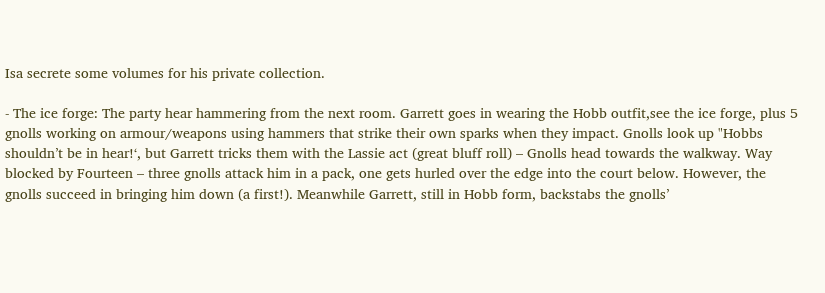Isa secrete some volumes for his private collection.

- The ice forge: The party hear hammering from the next room. Garrett goes in wearing the Hobb outfit,see the ice forge, plus 5 gnolls working on armour/weapons using hammers that strike their own sparks when they impact. Gnolls look up "Hobbs shouldn’t be in hear!‘, but Garrett tricks them with the Lassie act (great bluff roll) – Gnolls head towards the walkway. Way blocked by Fourteen – three gnolls attack him in a pack, one gets hurled over the edge into the court below. However, the gnolls succeed in bringing him down (a first!). Meanwhile Garrett, still in Hobb form, backstabs the gnolls’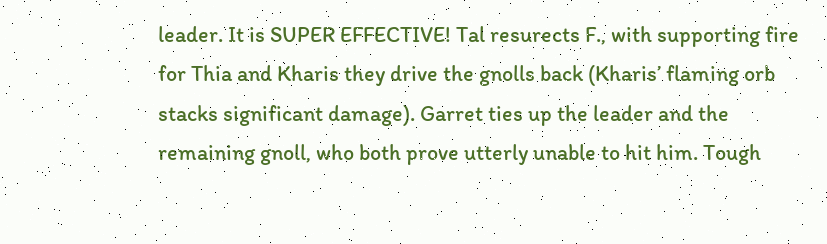leader. It is SUPER EFFECTIVE! Tal resurects F., with supporting fire for Thia and Kharis they drive the gnolls back (Kharis’ flaming orb stacks significant damage). Garret ties up the leader and the remaining gnoll, who both prove utterly unable to hit him. Tough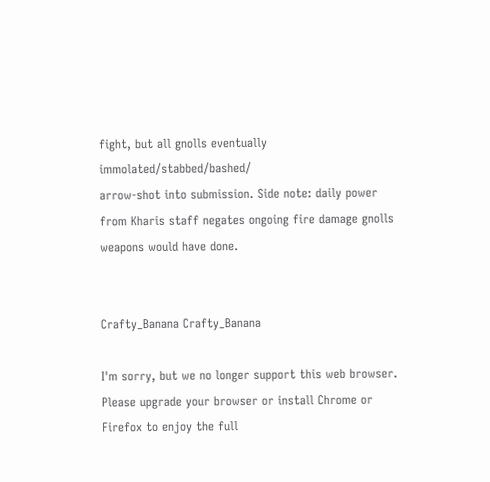fight, but all gnolls eventually immolated/stabbed/bashed/
arrow-shot into submission. Side note: daily power from Kharis staff negates ongoing fire damage gnolls weapons would have done.


Crafty_Banana Crafty_Banana

I'm sorry, but we no longer support this web browser. Please upgrade your browser or install Chrome or Firefox to enjoy the full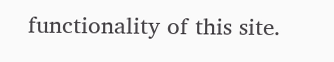functionality of this site.